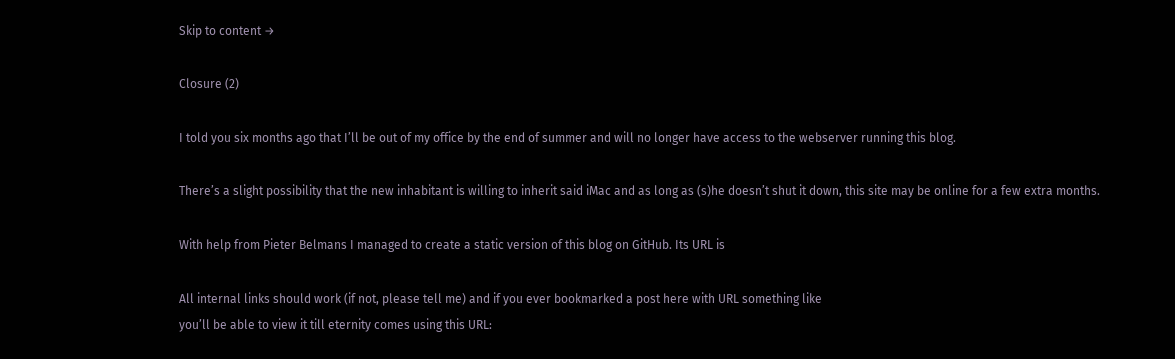Skip to content →

Closure (2)

I told you six months ago that I’ll be out of my office by the end of summer and will no longer have access to the webserver running this blog.

There’s a slight possibility that the new inhabitant is willing to inherit said iMac and as long as (s)he doesn’t shut it down, this site may be online for a few extra months.

With help from Pieter Belmans I managed to create a static version of this blog on GitHub. Its URL is

All internal links should work (if not, please tell me) and if you ever bookmarked a post here with URL something like
you’ll be able to view it till eternity comes using this URL: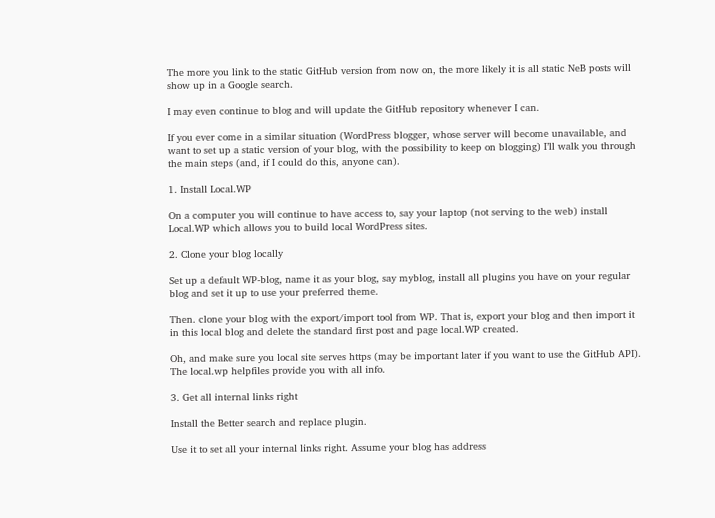The more you link to the static GitHub version from now on, the more likely it is all static NeB posts will show up in a Google search.

I may even continue to blog and will update the GitHub repository whenever I can.

If you ever come in a similar situation (WordPress blogger, whose server will become unavailable, and want to set up a static version of your blog, with the possibility to keep on blogging) I’ll walk you through the main steps (and, if I could do this, anyone can).

1. Install Local.WP

On a computer you will continue to have access to, say your laptop (not serving to the web) install Local.WP which allows you to build local WordPress sites.

2. Clone your blog locally

Set up a default WP-blog, name it as your blog, say myblog, install all plugins you have on your regular blog and set it up to use your preferred theme.

Then. clone your blog with the export/import tool from WP. That is, export your blog and then import it in this local blog and delete the standard first post and page local.WP created.

Oh, and make sure you local site serves https (may be important later if you want to use the GitHub API). The local.wp helpfiles provide you with all info.

3. Get all internal links right

Install the Better search and replace plugin.

Use it to set all your internal links right. Assume your blog has address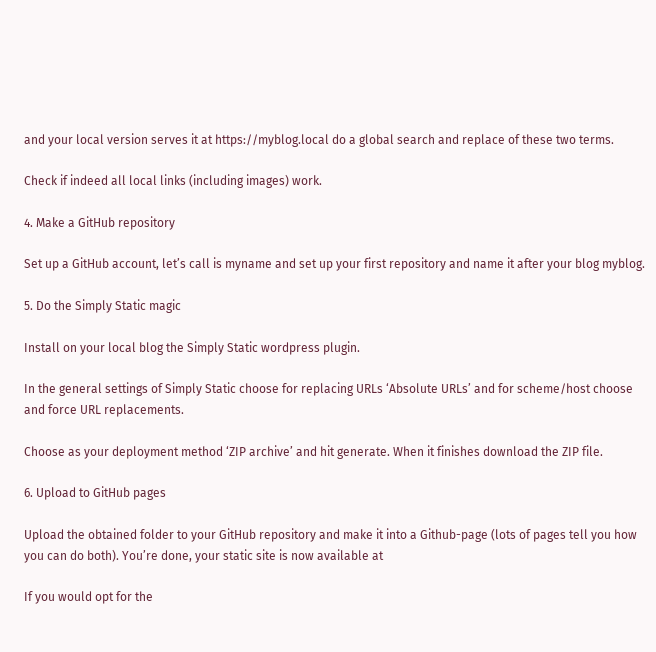and your local version serves it at https://myblog.local do a global search and replace of these two terms.

Check if indeed all local links (including images) work.

4. Make a GitHub repository

Set up a GitHub account, let’s call is myname and set up your first repository and name it after your blog myblog.

5. Do the Simply Static magic

Install on your local blog the Simply Static wordpress plugin.

In the general settings of Simply Static choose for replacing URLs ‘Absolute URLs’ and for scheme/host choose and force URL replacements.

Choose as your deployment method ‘ZIP archive’ and hit generate. When it finishes download the ZIP file.

6. Upload to GitHub pages

Upload the obtained folder to your GitHub repository and make it into a Github-page (lots of pages tell you how you can do both). You’re done, your static site is now available at

If you would opt for the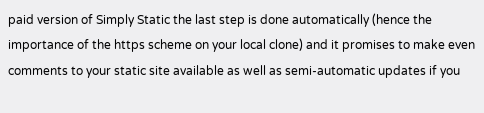paid version of Simply Static the last step is done automatically (hence the importance of the https scheme on your local clone) and it promises to make even comments to your static site available as well as semi-automatic updates if you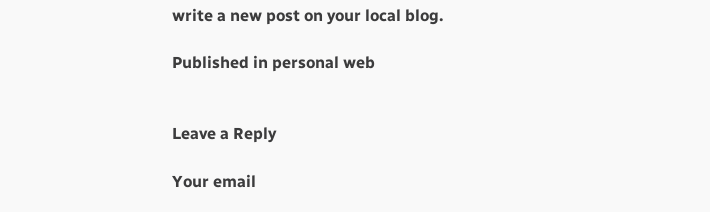write a new post on your local blog.

Published in personal web


Leave a Reply

Your email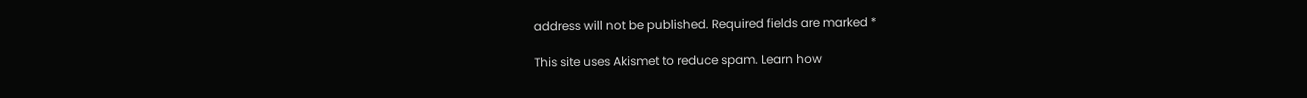address will not be published. Required fields are marked *

This site uses Akismet to reduce spam. Learn how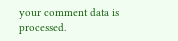your comment data is processed.